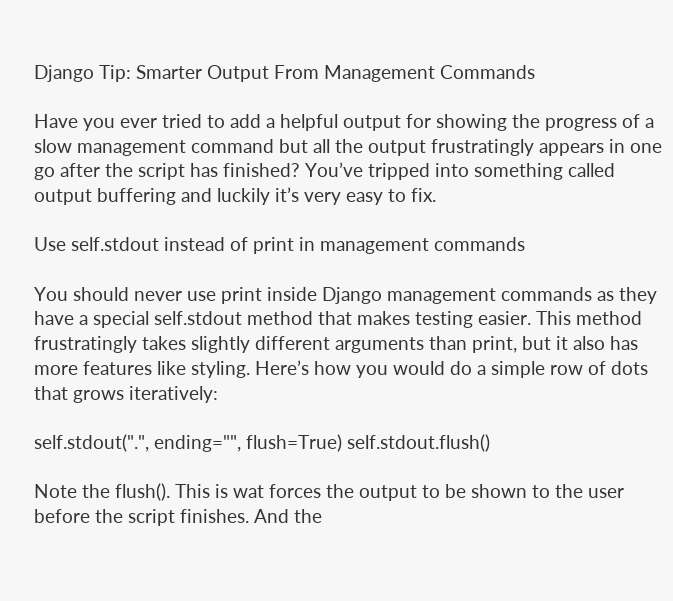Django Tip: Smarter Output From Management Commands

Have you ever tried to add a helpful output for showing the progress of a slow management command but all the output frustratingly appears in one go after the script has finished? You’ve tripped into something called output buffering and luckily it’s very easy to fix.

Use self.stdout instead of print in management commands

You should never use print inside Django management commands as they have a special self.stdout method that makes testing easier. This method frustratingly takes slightly different arguments than print, but it also has more features like styling. Here’s how you would do a simple row of dots that grows iteratively:

self.stdout(".", ending="", flush=True) self.stdout.flush()

Note the flush(). This is wat forces the output to be shown to the user before the script finishes. And the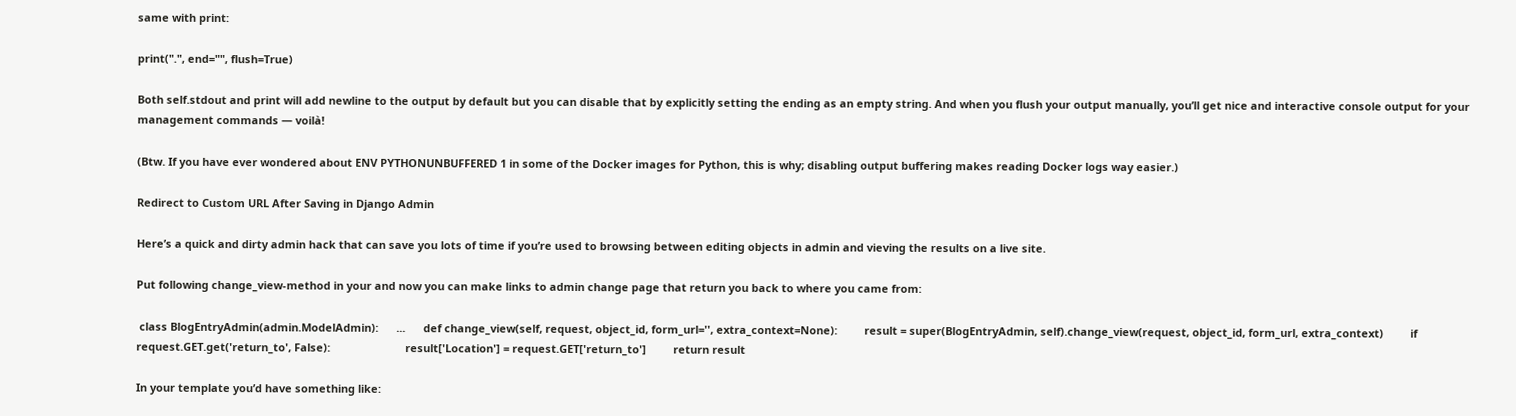same with print:

print(".", end="", flush=True)

Both self.stdout and print will add newline to the output by default but you can disable that by explicitly setting the ending as an empty string. And when you flush your output manually, you’ll get nice and interactive console output for your management commands — voilà!

(Btw. If you have ever wondered about ENV PYTHONUNBUFFERED 1 in some of the Docker images for Python, this is why; disabling output buffering makes reading Docker logs way easier.)

Redirect to Custom URL After Saving in Django Admin

Here’s a quick and dirty admin hack that can save you lots of time if you’re used to browsing between editing objects in admin and vieving the results on a live site.

Put following change_view-method in your and now you can make links to admin change page that return you back to where you came from:

 class BlogEntryAdmin(admin.ModelAdmin):      ...      def change_view(self, request, object_id, form_url='', extra_context=None):         result = super(BlogEntryAdmin, self).change_view(request, object_id, form_url, extra_context)         if request.GET.get('return_to', False):                         result['Location'] = request.GET['return_to']         return result

In your template you’d have something like: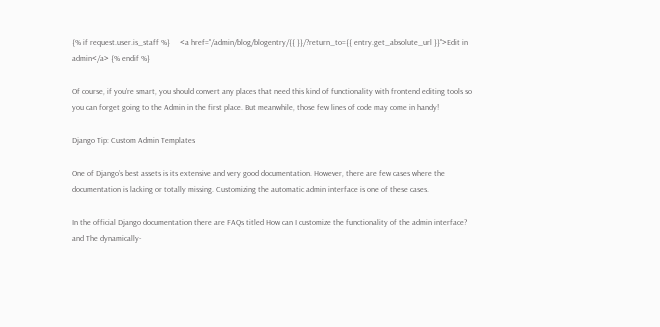{% if request.user.is_staff %}     <a href="/admin/blog/blogentry/{{ }}/?return_to={{ entry.get_absolute_url }}">Edit in admin</a> {% endif %}

Of course, if you’re smart, you should convert any places that need this kind of functionality with frontend editing tools so you can forget going to the Admin in the first place. But meanwhile, those few lines of code may come in handy!

Django Tip: Custom Admin Templates

One of Django’s best assets is its extensive and very good documentation. However, there are few cases where the documentation is lacking or totally missing. Customizing the automatic admin interface is one of these cases.

In the official Django documentation there are FAQs titled How can I customize the functionality of the admin interface? and The dynamically-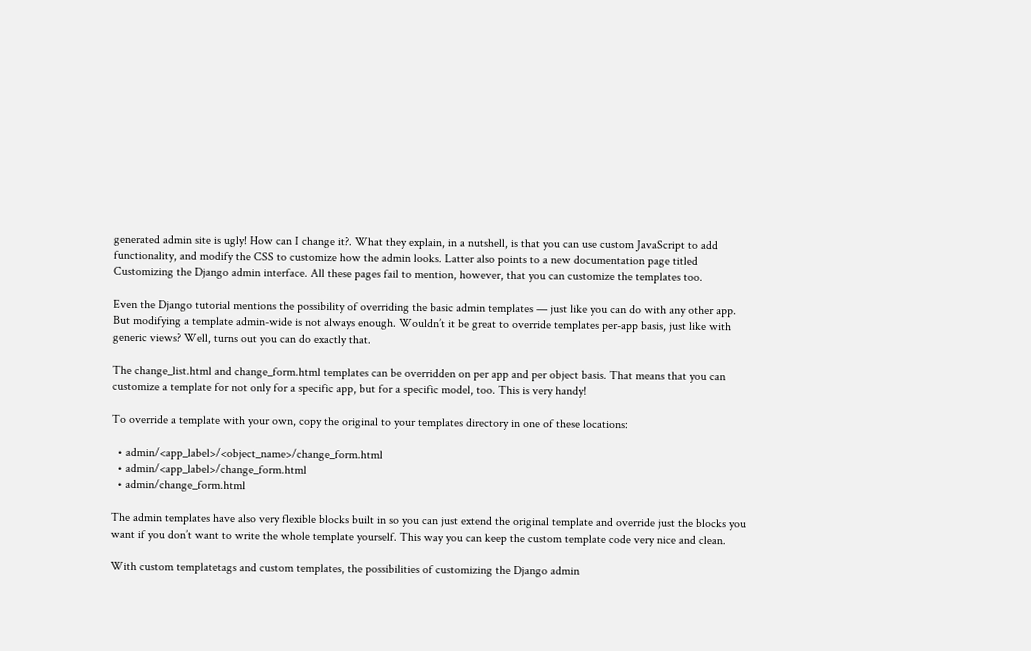generated admin site is ugly! How can I change it?. What they explain, in a nutshell, is that you can use custom JavaScript to add functionality, and modify the CSS to customize how the admin looks. Latter also points to a new documentation page titled Customizing the Django admin interface. All these pages fail to mention, however, that you can customize the templates too.

Even the Django tutorial mentions the possibility of overriding the basic admin templates — just like you can do with any other app. But modifying a template admin-wide is not always enough. Wouldn’t it be great to override templates per-app basis, just like with generic views? Well, turns out you can do exactly that.

The change_list.html and change_form.html templates can be overridden on per app and per object basis. That means that you can customize a template for not only for a specific app, but for a specific model, too. This is very handy!

To override a template with your own, copy the original to your templates directory in one of these locations:

  • admin/<app_label>/<object_name>/change_form.html
  • admin/<app_label>/change_form.html
  • admin/change_form.html

The admin templates have also very flexible blocks built in so you can just extend the original template and override just the blocks you want if you don’t want to write the whole template yourself. This way you can keep the custom template code very nice and clean.

With custom templatetags and custom templates, the possibilities of customizing the Django admin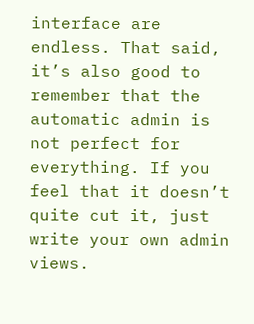interface are endless. That said, it’s also good to remember that the automatic admin is not perfect for everything. If you feel that it doesn’t quite cut it, just write your own admin views.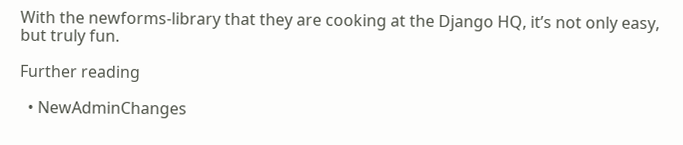With the newforms-library that they are cooking at the Django HQ, it’s not only easy, but truly fun.

Further reading

  • NewAdminChanges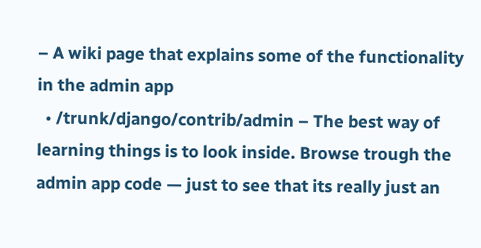– A wiki page that explains some of the functionality in the admin app
  • /trunk/django/contrib/admin – The best way of learning things is to look inside. Browse trough the admin app code — just to see that its really just an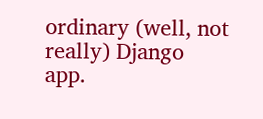ordinary (well, not really) Django app.